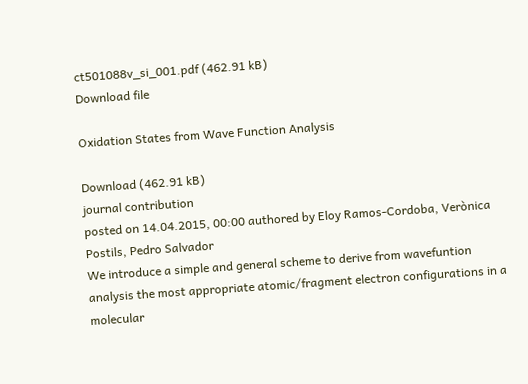ct501088v_si_001.pdf (462.91 kB)
Download file

Oxidation States from Wave Function Analysis

Download (462.91 kB)
journal contribution
posted on 14.04.2015, 00:00 authored by Eloy Ramos-Cordoba, Verònica Postils, Pedro Salvador
We introduce a simple and general scheme to derive from wavefuntion analysis the most appropriate atomic/fragment electron configurations in a molecular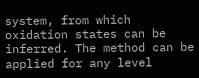system, from which oxidation states can be inferred. The method can be applied for any level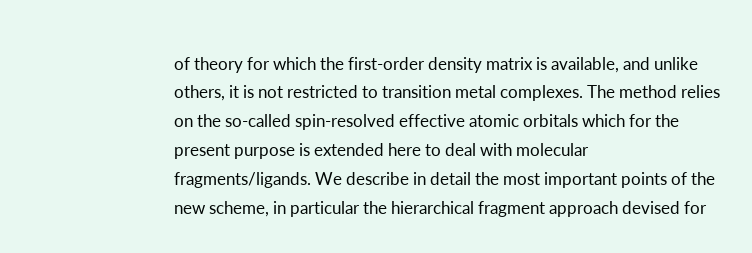of theory for which the first-order density matrix is available, and unlike others, it is not restricted to transition metal complexes. The method relies on the so-called spin-resolved effective atomic orbitals which for the present purpose is extended here to deal with molecular fragments/ligands. We describe in detail the most important points of the new scheme, in particular the hierarchical fragment approach devised for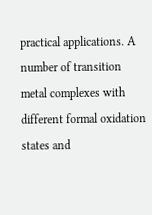practical applications. A number of transition metal complexes with different formal oxidation states and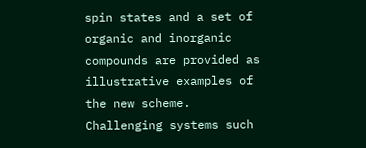spin states and a set of organic and inorganic compounds are provided as illustrative examples of the new scheme. Challenging systems such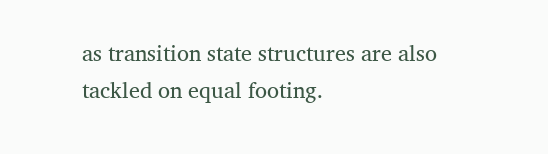as transition state structures are also tackled on equal footing.